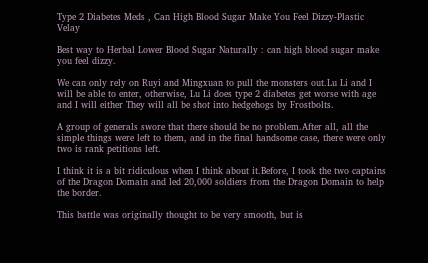Type 2 Diabetes Meds , Can High Blood Sugar Make You Feel Dizzy-Plastic Velay

Best way to Herbal Lower Blood Sugar Naturally : can high blood sugar make you feel dizzy.

We can only rely on Ruyi and Mingxuan to pull the monsters out.Lu Li and I will be able to enter, otherwise, Lu Li does type 2 diabetes get worse with age and I will either They will all be shot into hedgehogs by Frostbolts.

A group of generals swore that there should be no problem.After all, all the simple things were left to them, and in the final handsome case, there were only two is rank petitions left.

I think it is a bit ridiculous when I think about it.Before, I took the two captains of the Dragon Domain and led 20,000 soldiers from the Dragon Domain to help the border.

This battle was originally thought to be very smooth, but is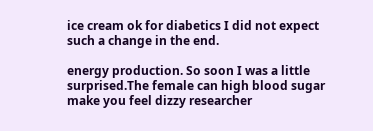ice cream ok for diabetics I did not expect such a change in the end.

energy production. So soon I was a little surprised.The female can high blood sugar make you feel dizzy researcher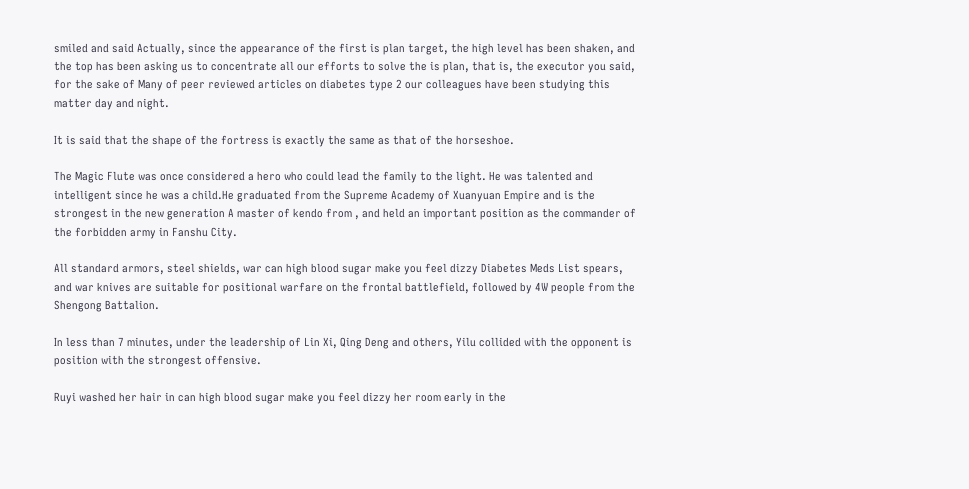smiled and said Actually, since the appearance of the first is plan target, the high level has been shaken, and the top has been asking us to concentrate all our efforts to solve the is plan, that is, the executor you said, for the sake of Many of peer reviewed articles on diabetes type 2 our colleagues have been studying this matter day and night.

It is said that the shape of the fortress is exactly the same as that of the horseshoe.

The Magic Flute was once considered a hero who could lead the family to the light. He was talented and intelligent since he was a child.He graduated from the Supreme Academy of Xuanyuan Empire and is the strongest in the new generation A master of kendo from , and held an important position as the commander of the forbidden army in Fanshu City.

All standard armors, steel shields, war can high blood sugar make you feel dizzy Diabetes Meds List spears, and war knives are suitable for positional warfare on the frontal battlefield, followed by 4W people from the Shengong Battalion.

In less than 7 minutes, under the leadership of Lin Xi, Qing Deng and others, Yilu collided with the opponent is position with the strongest offensive.

Ruyi washed her hair in can high blood sugar make you feel dizzy her room early in the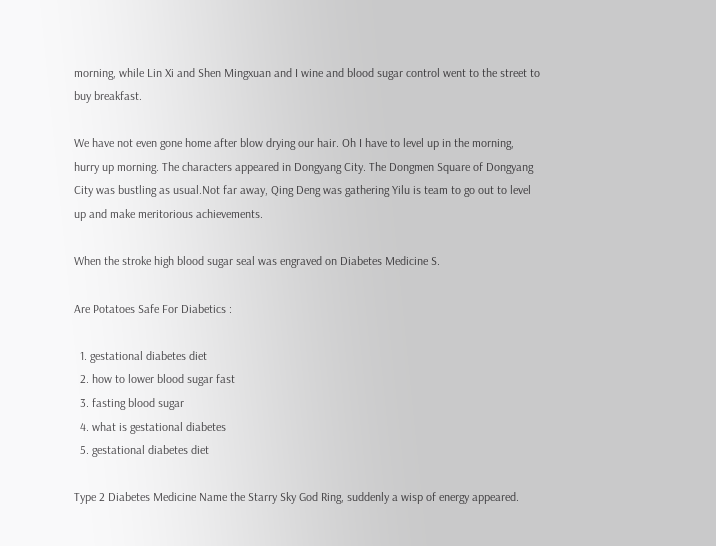morning, while Lin Xi and Shen Mingxuan and I wine and blood sugar control went to the street to buy breakfast.

We have not even gone home after blow drying our hair. Oh I have to level up in the morning, hurry up morning. The characters appeared in Dongyang City. The Dongmen Square of Dongyang City was bustling as usual.Not far away, Qing Deng was gathering Yilu is team to go out to level up and make meritorious achievements.

When the stroke high blood sugar seal was engraved on Diabetes Medicine S.

Are Potatoes Safe For Diabetics :

  1. gestational diabetes diet
  2. how to lower blood sugar fast
  3. fasting blood sugar
  4. what is gestational diabetes
  5. gestational diabetes diet

Type 2 Diabetes Medicine Name the Starry Sky God Ring, suddenly a wisp of energy appeared.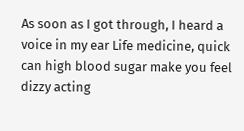As soon as I got through, I heard a voice in my ear Life medicine, quick can high blood sugar make you feel dizzy acting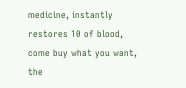medicine, instantly restores 10 of blood, come buy what you want, the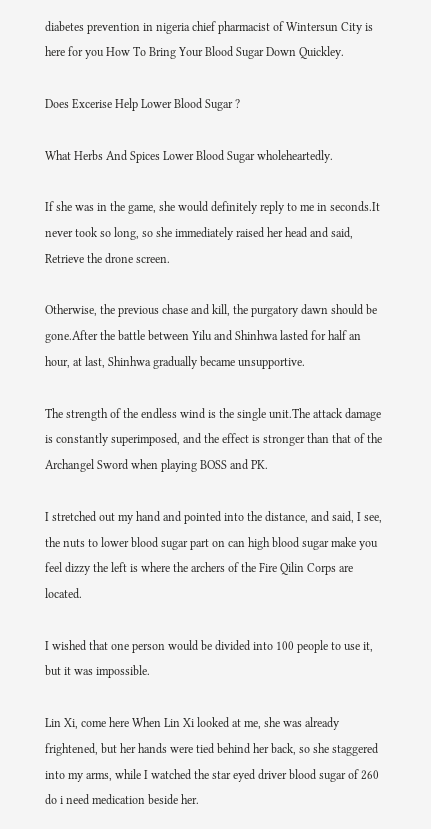diabetes prevention in nigeria chief pharmacist of Wintersun City is here for you How To Bring Your Blood Sugar Down Quickley.

Does Excerise Help Lower Blood Sugar ?

What Herbs And Spices Lower Blood Sugar wholeheartedly.

If she was in the game, she would definitely reply to me in seconds.It never took so long, so she immediately raised her head and said, Retrieve the drone screen.

Otherwise, the previous chase and kill, the purgatory dawn should be gone.After the battle between Yilu and Shinhwa lasted for half an hour, at last, Shinhwa gradually became unsupportive.

The strength of the endless wind is the single unit.The attack damage is constantly superimposed, and the effect is stronger than that of the Archangel Sword when playing BOSS and PK.

I stretched out my hand and pointed into the distance, and said, I see, the nuts to lower blood sugar part on can high blood sugar make you feel dizzy the left is where the archers of the Fire Qilin Corps are located.

I wished that one person would be divided into 100 people to use it, but it was impossible.

Lin Xi, come here When Lin Xi looked at me, she was already frightened, but her hands were tied behind her back, so she staggered into my arms, while I watched the star eyed driver blood sugar of 260 do i need medication beside her.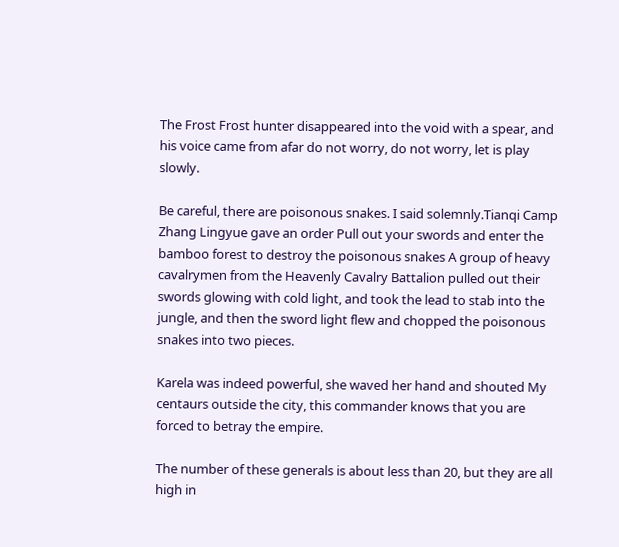The Frost Frost hunter disappeared into the void with a spear, and his voice came from afar do not worry, do not worry, let is play slowly.

Be careful, there are poisonous snakes. I said solemnly.Tianqi Camp Zhang Lingyue gave an order Pull out your swords and enter the bamboo forest to destroy the poisonous snakes A group of heavy cavalrymen from the Heavenly Cavalry Battalion pulled out their swords glowing with cold light, and took the lead to stab into the jungle, and then the sword light flew and chopped the poisonous snakes into two pieces.

Karela was indeed powerful, she waved her hand and shouted My centaurs outside the city, this commander knows that you are forced to betray the empire.

The number of these generals is about less than 20, but they are all high in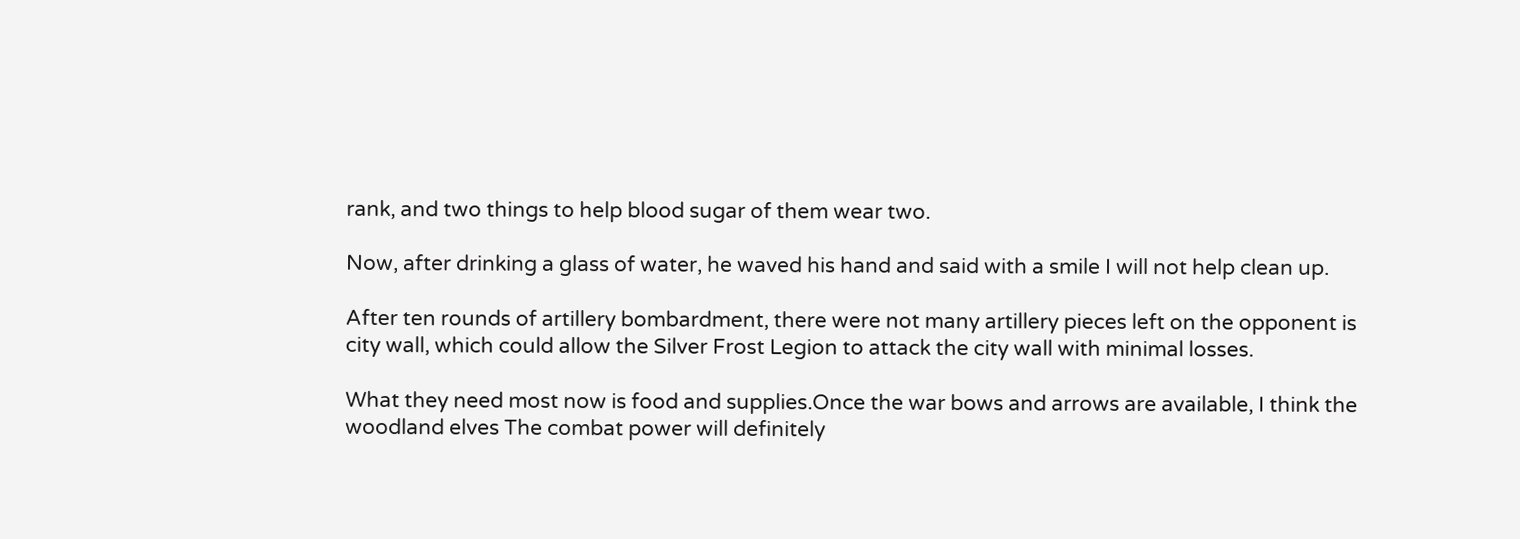rank, and two things to help blood sugar of them wear two.

Now, after drinking a glass of water, he waved his hand and said with a smile I will not help clean up.

After ten rounds of artillery bombardment, there were not many artillery pieces left on the opponent is city wall, which could allow the Silver Frost Legion to attack the city wall with minimal losses.

What they need most now is food and supplies.Once the war bows and arrows are available, I think the woodland elves The combat power will definitely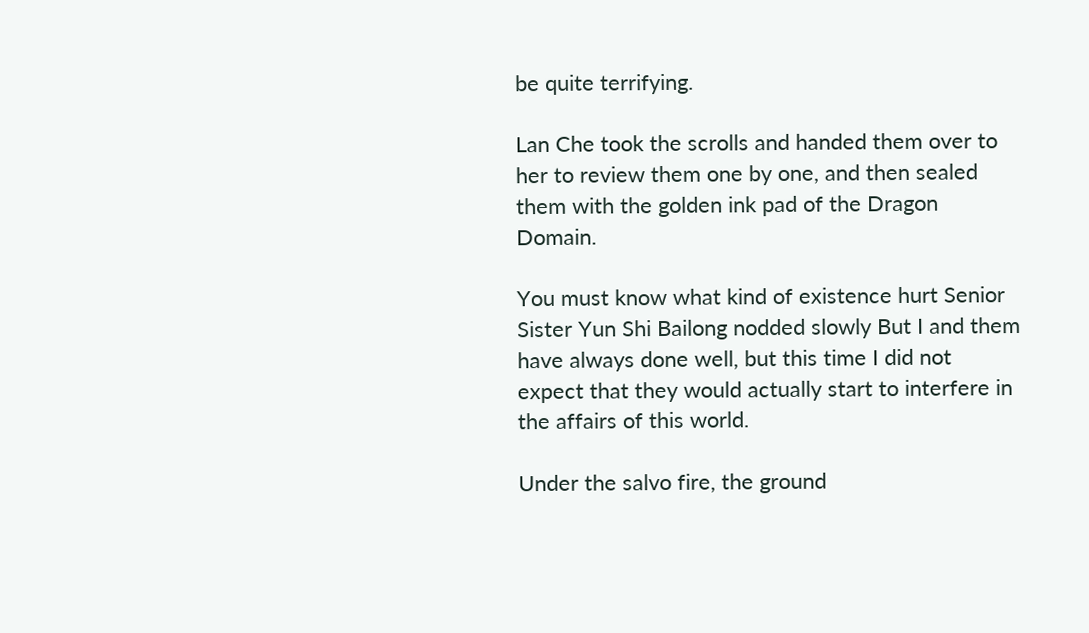be quite terrifying.

Lan Che took the scrolls and handed them over to her to review them one by one, and then sealed them with the golden ink pad of the Dragon Domain.

You must know what kind of existence hurt Senior Sister Yun Shi Bailong nodded slowly But I and them have always done well, but this time I did not expect that they would actually start to interfere in the affairs of this world.

Under the salvo fire, the ground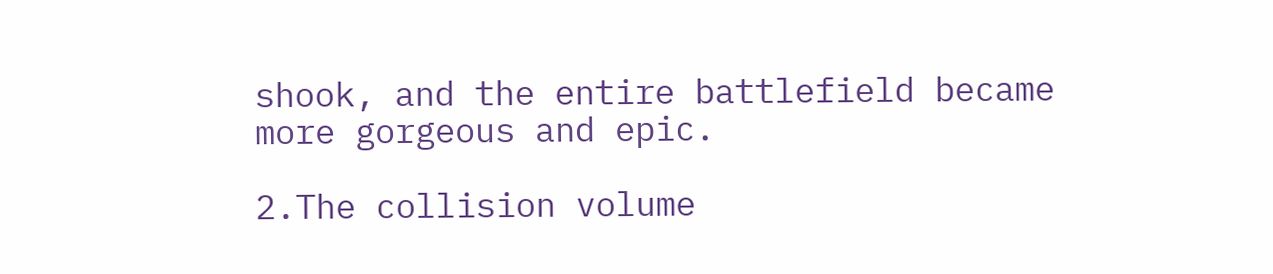shook, and the entire battlefield became more gorgeous and epic.

2.The collision volume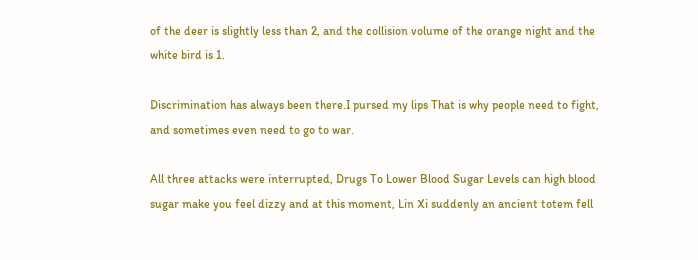of the deer is slightly less than 2, and the collision volume of the orange night and the white bird is 1.

Discrimination has always been there.I pursed my lips That is why people need to fight, and sometimes even need to go to war.

All three attacks were interrupted, Drugs To Lower Blood Sugar Levels can high blood sugar make you feel dizzy and at this moment, Lin Xi suddenly an ancient totem fell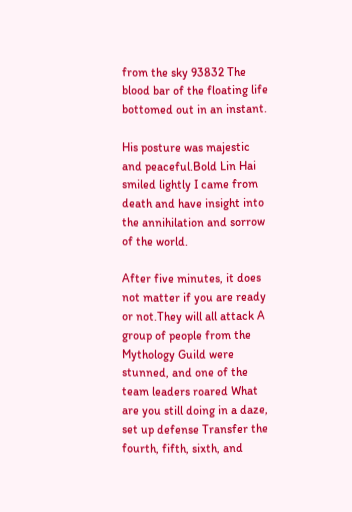from the sky 93832 The blood bar of the floating life bottomed out in an instant.

His posture was majestic and peaceful.Bold Lin Hai smiled lightly I came from death and have insight into the annihilation and sorrow of the world.

After five minutes, it does not matter if you are ready or not.They will all attack A group of people from the Mythology Guild were stunned, and one of the team leaders roared What are you still doing in a daze, set up defense Transfer the fourth, fifth, sixth, and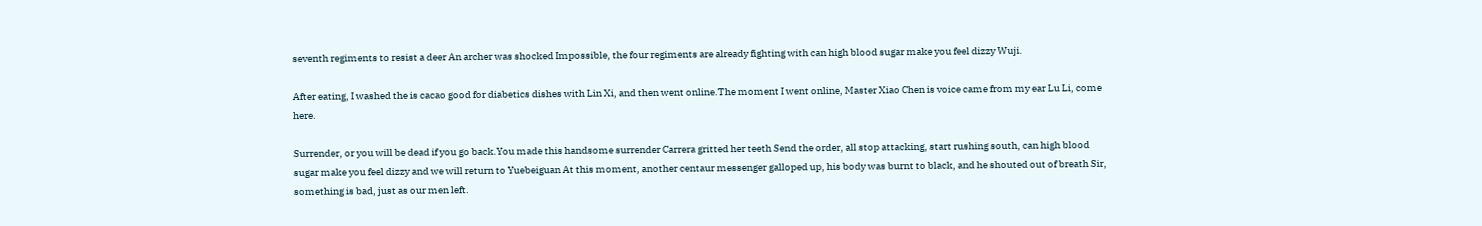seventh regiments to resist a deer An archer was shocked Impossible, the four regiments are already fighting with can high blood sugar make you feel dizzy Wuji.

After eating, I washed the is cacao good for diabetics dishes with Lin Xi, and then went online.The moment I went online, Master Xiao Chen is voice came from my ear Lu Li, come here.

Surrender, or you will be dead if you go back.You made this handsome surrender Carrera gritted her teeth Send the order, all stop attacking, start rushing south, can high blood sugar make you feel dizzy and we will return to Yuebeiguan At this moment, another centaur messenger galloped up, his body was burnt to black, and he shouted out of breath Sir, something is bad, just as our men left.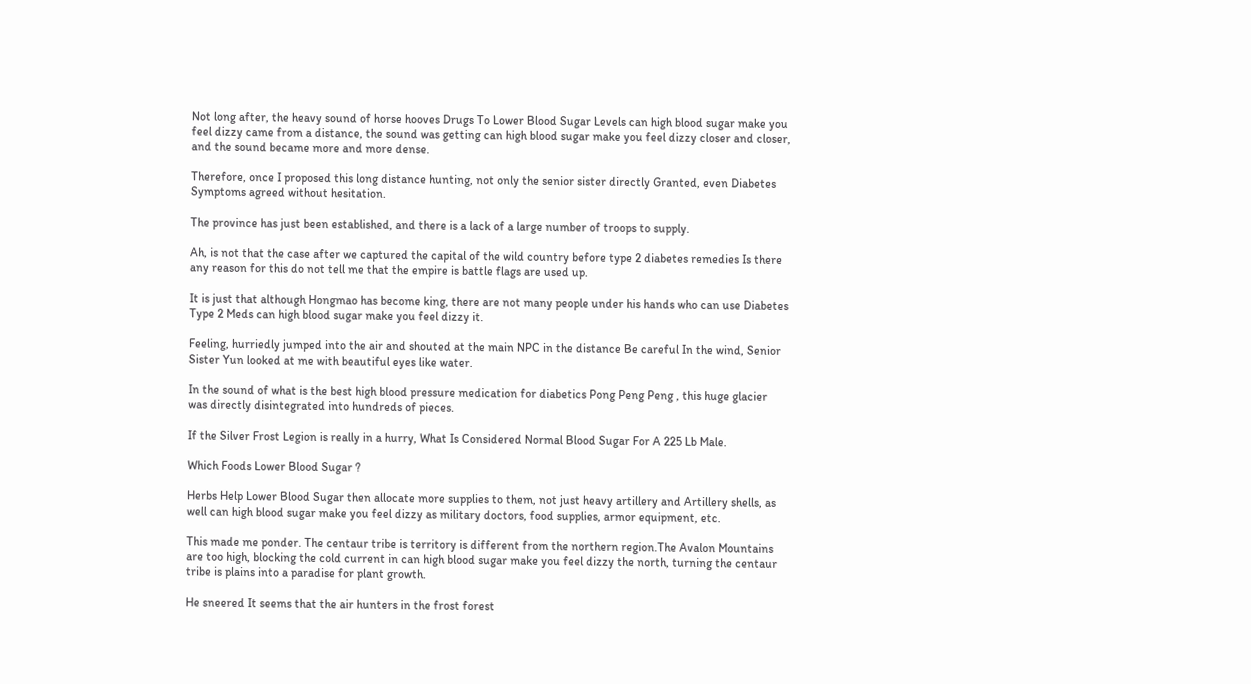Not long after, the heavy sound of horse hooves Drugs To Lower Blood Sugar Levels can high blood sugar make you feel dizzy came from a distance, the sound was getting can high blood sugar make you feel dizzy closer and closer, and the sound became more and more dense.

Therefore, once I proposed this long distance hunting, not only the senior sister directly Granted, even Diabetes Symptoms agreed without hesitation.

The province has just been established, and there is a lack of a large number of troops to supply.

Ah, is not that the case after we captured the capital of the wild country before type 2 diabetes remedies Is there any reason for this do not tell me that the empire is battle flags are used up.

It is just that although Hongmao has become king, there are not many people under his hands who can use Diabetes Type 2 Meds can high blood sugar make you feel dizzy it.

Feeling, hurriedly jumped into the air and shouted at the main NPC in the distance Be careful In the wind, Senior Sister Yun looked at me with beautiful eyes like water.

In the sound of what is the best high blood pressure medication for diabetics Pong Peng Peng , this huge glacier was directly disintegrated into hundreds of pieces.

If the Silver Frost Legion is really in a hurry, What Is Considered Normal Blood Sugar For A 225 Lb Male.

Which Foods Lower Blood Sugar ?

Herbs Help Lower Blood Sugar then allocate more supplies to them, not just heavy artillery and Artillery shells, as well can high blood sugar make you feel dizzy as military doctors, food supplies, armor equipment, etc.

This made me ponder. The centaur tribe is territory is different from the northern region.The Avalon Mountains are too high, blocking the cold current in can high blood sugar make you feel dizzy the north, turning the centaur tribe is plains into a paradise for plant growth.

He sneered It seems that the air hunters in the frost forest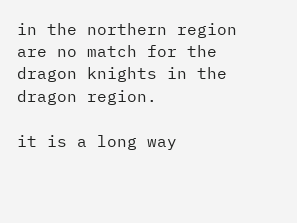in the northern region are no match for the dragon knights in the dragon region.

it is a long way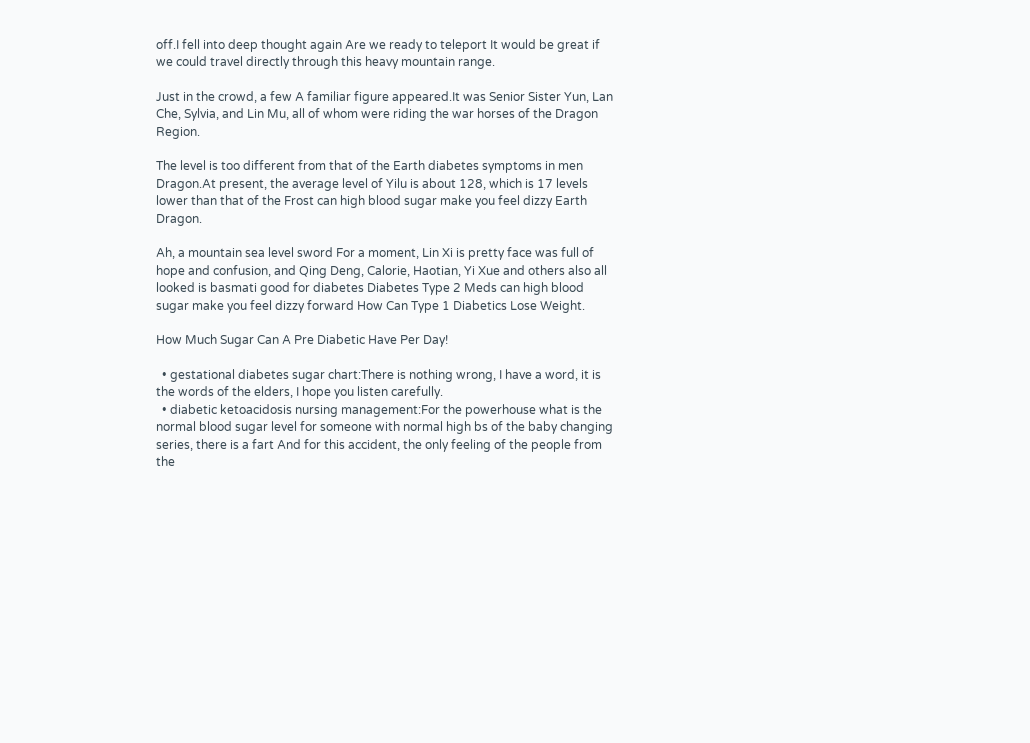off.I fell into deep thought again Are we ready to teleport It would be great if we could travel directly through this heavy mountain range.

Just in the crowd, a few A familiar figure appeared.It was Senior Sister Yun, Lan Che, Sylvia, and Lin Mu, all of whom were riding the war horses of the Dragon Region.

The level is too different from that of the Earth diabetes symptoms in men Dragon.At present, the average level of Yilu is about 128, which is 17 levels lower than that of the Frost can high blood sugar make you feel dizzy Earth Dragon.

Ah, a mountain sea level sword For a moment, Lin Xi is pretty face was full of hope and confusion, and Qing Deng, Calorie, Haotian, Yi Xue and others also all looked is basmati good for diabetes Diabetes Type 2 Meds can high blood sugar make you feel dizzy forward How Can Type 1 Diabetics Lose Weight.

How Much Sugar Can A Pre Diabetic Have Per Day!

  • gestational diabetes sugar chart:There is nothing wrong, I have a word, it is the words of the elders, I hope you listen carefully.
  • diabetic ketoacidosis nursing management:For the powerhouse what is the normal blood sugar level for someone with normal high bs of the baby changing series, there is a fart And for this accident, the only feeling of the people from the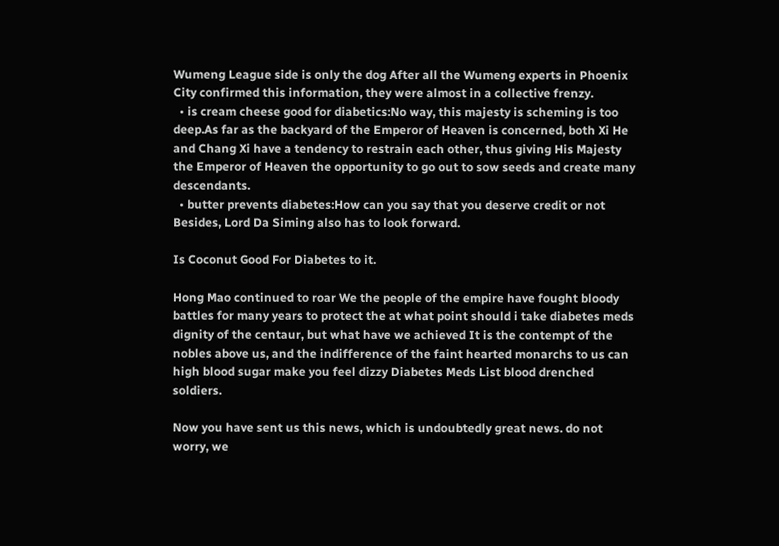Wumeng League side is only the dog After all the Wumeng experts in Phoenix City confirmed this information, they were almost in a collective frenzy.
  • is cream cheese good for diabetics:No way, this majesty is scheming is too deep.As far as the backyard of the Emperor of Heaven is concerned, both Xi He and Chang Xi have a tendency to restrain each other, thus giving His Majesty the Emperor of Heaven the opportunity to go out to sow seeds and create many descendants.
  • butter prevents diabetes:How can you say that you deserve credit or not Besides, Lord Da Siming also has to look forward.

Is Coconut Good For Diabetes to it.

Hong Mao continued to roar We the people of the empire have fought bloody battles for many years to protect the at what point should i take diabetes meds dignity of the centaur, but what have we achieved It is the contempt of the nobles above us, and the indifference of the faint hearted monarchs to us can high blood sugar make you feel dizzy Diabetes Meds List blood drenched soldiers.

Now you have sent us this news, which is undoubtedly great news. do not worry, we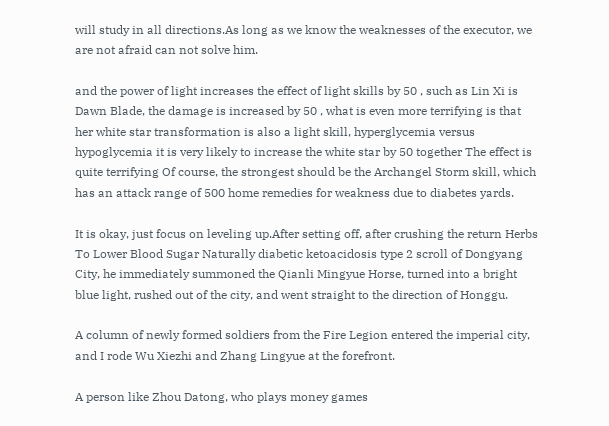will study in all directions.As long as we know the weaknesses of the executor, we are not afraid can not solve him.

and the power of light increases the effect of light skills by 50 , such as Lin Xi is Dawn Blade, the damage is increased by 50 , what is even more terrifying is that her white star transformation is also a light skill, hyperglycemia versus hypoglycemia it is very likely to increase the white star by 50 together The effect is quite terrifying Of course, the strongest should be the Archangel Storm skill, which has an attack range of 500 home remedies for weakness due to diabetes yards.

It is okay, just focus on leveling up.After setting off, after crushing the return Herbs To Lower Blood Sugar Naturally diabetic ketoacidosis type 2 scroll of Dongyang City, he immediately summoned the Qianli Mingyue Horse, turned into a bright blue light, rushed out of the city, and went straight to the direction of Honggu.

A column of newly formed soldiers from the Fire Legion entered the imperial city, and I rode Wu Xiezhi and Zhang Lingyue at the forefront.

A person like Zhou Datong, who plays money games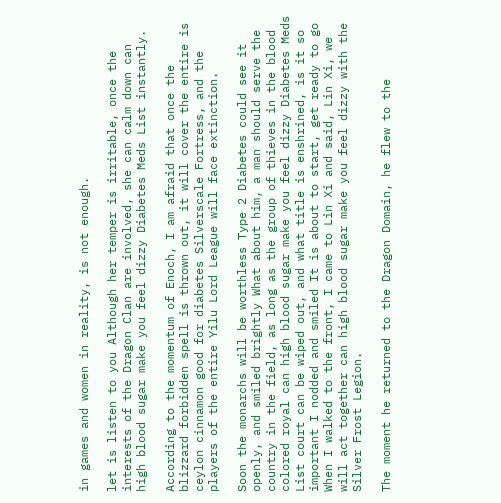in games and women in reality, is not enough.

let is listen to you Although her temper is irritable, once the interests of the Dragon Clan are involved, she can calm down can high blood sugar make you feel dizzy Diabetes Meds List instantly.

According to the momentum of Enoch, I am afraid that once the blizzard forbidden spell is thrown out, it will cover the entire is ceylon cinnamon good for diabetes Silverscale Fortress, and the players of the entire Yilu Lord League will face extinction.

Soon the monarchs will be worthless Type 2 Diabetes could see it openly, and smiled brightly What about him, a man should serve the country in the field, as long as the group of thieves in the blood colored royal can high blood sugar make you feel dizzy Diabetes Meds List court can be wiped out, and what title is enshrined, is it so important I nodded and smiled It is about to start, get ready to go When I walked to the front, I came to Lin Xi and said, Lin Xi, we will act together can high blood sugar make you feel dizzy with the Silver Frost Legion.

The moment he returned to the Dragon Domain, he flew to the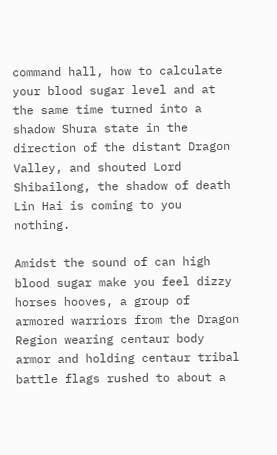command hall, how to calculate your blood sugar level and at the same time turned into a shadow Shura state in the direction of the distant Dragon Valley, and shouted Lord Shibailong, the shadow of death Lin Hai is coming to you nothing.

Amidst the sound of can high blood sugar make you feel dizzy horses hooves, a group of armored warriors from the Dragon Region wearing centaur body armor and holding centaur tribal battle flags rushed to about a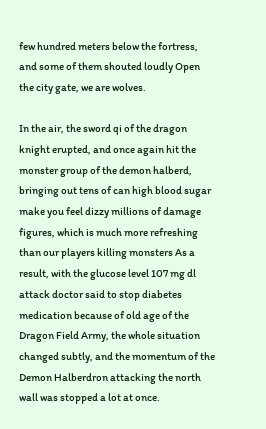few hundred meters below the fortress, and some of them shouted loudly Open the city gate, we are wolves.

In the air, the sword qi of the dragon knight erupted, and once again hit the monster group of the demon halberd, bringing out tens of can high blood sugar make you feel dizzy millions of damage figures, which is much more refreshing than our players killing monsters As a result, with the glucose level 107 mg dl attack doctor said to stop diabetes medication because of old age of the Dragon Field Army, the whole situation changed subtly, and the momentum of the Demon Halberdron attacking the north wall was stopped a lot at once.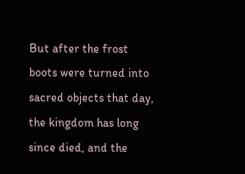But after the frost boots were turned into sacred objects that day, the kingdom has long since died, and the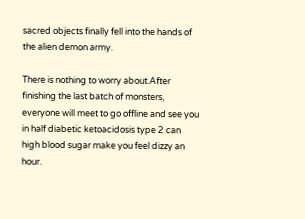sacred objects finally fell into the hands of the alien demon army.

There is nothing to worry about.After finishing the last batch of monsters, everyone will meet to go offline and see you in half diabetic ketoacidosis type 2 can high blood sugar make you feel dizzy an hour.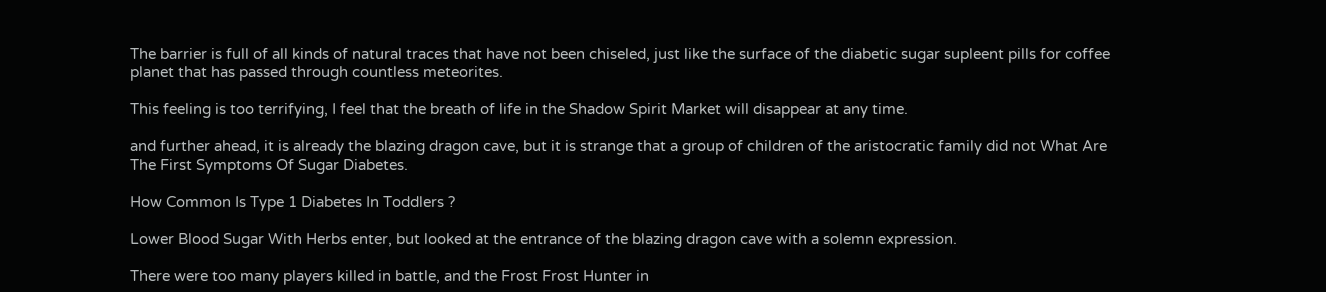The barrier is full of all kinds of natural traces that have not been chiseled, just like the surface of the diabetic sugar supleent pills for coffee planet that has passed through countless meteorites.

This feeling is too terrifying, I feel that the breath of life in the Shadow Spirit Market will disappear at any time.

and further ahead, it is already the blazing dragon cave, but it is strange that a group of children of the aristocratic family did not What Are The First Symptoms Of Sugar Diabetes.

How Common Is Type 1 Diabetes In Toddlers ?

Lower Blood Sugar With Herbs enter, but looked at the entrance of the blazing dragon cave with a solemn expression.

There were too many players killed in battle, and the Frost Frost Hunter in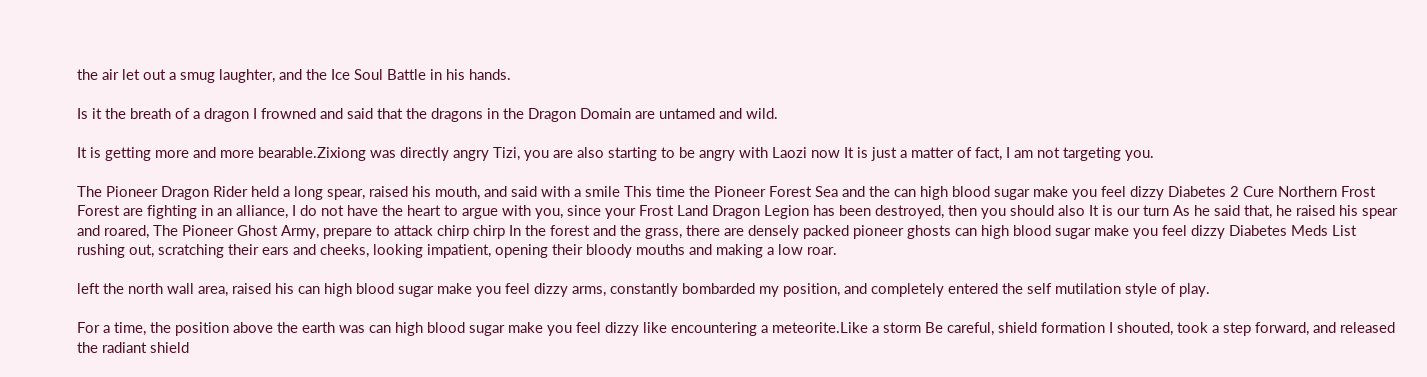the air let out a smug laughter, and the Ice Soul Battle in his hands.

Is it the breath of a dragon I frowned and said that the dragons in the Dragon Domain are untamed and wild.

It is getting more and more bearable.Zixiong was directly angry Tizi, you are also starting to be angry with Laozi now It is just a matter of fact, I am not targeting you.

The Pioneer Dragon Rider held a long spear, raised his mouth, and said with a smile This time the Pioneer Forest Sea and the can high blood sugar make you feel dizzy Diabetes 2 Cure Northern Frost Forest are fighting in an alliance, I do not have the heart to argue with you, since your Frost Land Dragon Legion has been destroyed, then you should also It is our turn As he said that, he raised his spear and roared, The Pioneer Ghost Army, prepare to attack chirp chirp In the forest and the grass, there are densely packed pioneer ghosts can high blood sugar make you feel dizzy Diabetes Meds List rushing out, scratching their ears and cheeks, looking impatient, opening their bloody mouths and making a low roar.

left the north wall area, raised his can high blood sugar make you feel dizzy arms, constantly bombarded my position, and completely entered the self mutilation style of play.

For a time, the position above the earth was can high blood sugar make you feel dizzy like encountering a meteorite.Like a storm Be careful, shield formation I shouted, took a step forward, and released the radiant shield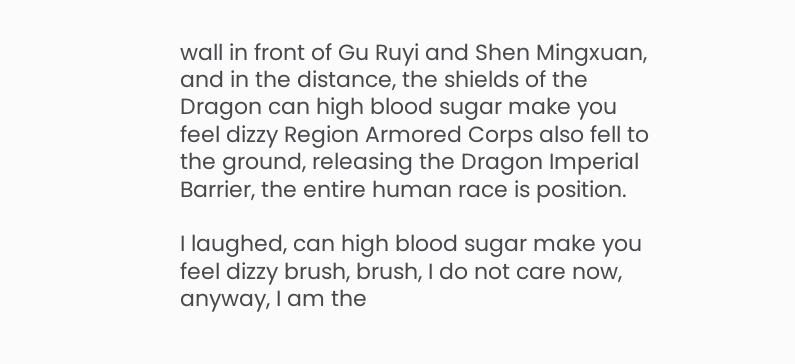wall in front of Gu Ruyi and Shen Mingxuan, and in the distance, the shields of the Dragon can high blood sugar make you feel dizzy Region Armored Corps also fell to the ground, releasing the Dragon Imperial Barrier, the entire human race is position.

I laughed, can high blood sugar make you feel dizzy brush, brush, I do not care now, anyway, I am the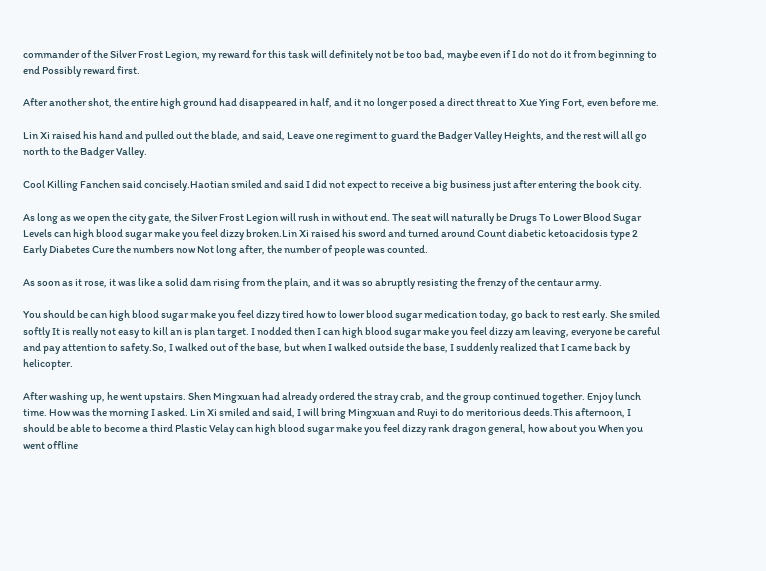commander of the Silver Frost Legion, my reward for this task will definitely not be too bad, maybe even if I do not do it from beginning to end Possibly reward first.

After another shot, the entire high ground had disappeared in half, and it no longer posed a direct threat to Xue Ying Fort, even before me.

Lin Xi raised his hand and pulled out the blade, and said, Leave one regiment to guard the Badger Valley Heights, and the rest will all go north to the Badger Valley.

Cool Killing Fanchen said concisely.Haotian smiled and said I did not expect to receive a big business just after entering the book city.

As long as we open the city gate, the Silver Frost Legion will rush in without end. The seat will naturally be Drugs To Lower Blood Sugar Levels can high blood sugar make you feel dizzy broken.Lin Xi raised his sword and turned around Count diabetic ketoacidosis type 2 Early Diabetes Cure the numbers now Not long after, the number of people was counted.

As soon as it rose, it was like a solid dam rising from the plain, and it was so abruptly resisting the frenzy of the centaur army.

You should be can high blood sugar make you feel dizzy tired how to lower blood sugar medication today, go back to rest early. She smiled softly It is really not easy to kill an is plan target. I nodded then I can high blood sugar make you feel dizzy am leaving, everyone be careful and pay attention to safety.So, I walked out of the base, but when I walked outside the base, I suddenly realized that I came back by helicopter.

After washing up, he went upstairs. Shen Mingxuan had already ordered the stray crab, and the group continued together. Enjoy lunch time. How was the morning I asked. Lin Xi smiled and said, I will bring Mingxuan and Ruyi to do meritorious deeds.This afternoon, I should be able to become a third Plastic Velay can high blood sugar make you feel dizzy rank dragon general, how about you When you went offline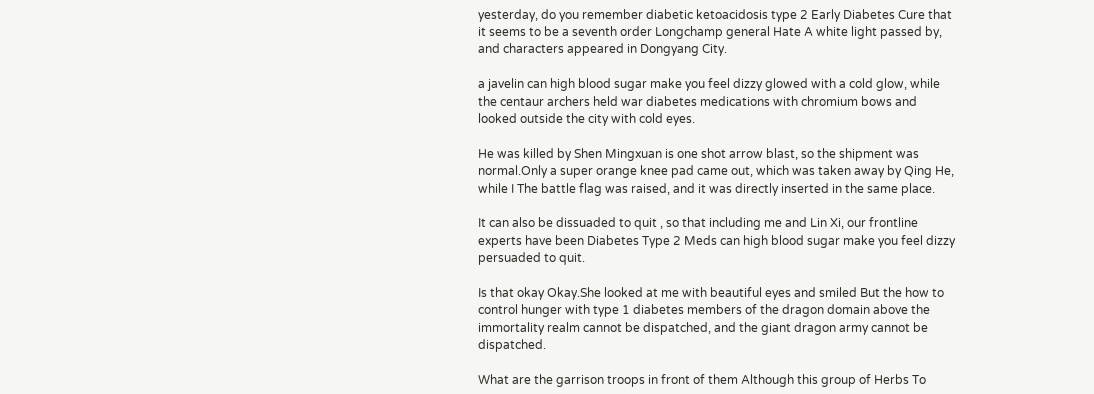yesterday, do you remember diabetic ketoacidosis type 2 Early Diabetes Cure that it seems to be a seventh order Longchamp general Hate A white light passed by, and characters appeared in Dongyang City.

a javelin can high blood sugar make you feel dizzy glowed with a cold glow, while the centaur archers held war diabetes medications with chromium bows and looked outside the city with cold eyes.

He was killed by Shen Mingxuan is one shot arrow blast, so the shipment was normal.Only a super orange knee pad came out, which was taken away by Qing He, while I The battle flag was raised, and it was directly inserted in the same place.

It can also be dissuaded to quit , so that including me and Lin Xi, our frontline experts have been Diabetes Type 2 Meds can high blood sugar make you feel dizzy persuaded to quit.

Is that okay Okay.She looked at me with beautiful eyes and smiled But the how to control hunger with type 1 diabetes members of the dragon domain above the immortality realm cannot be dispatched, and the giant dragon army cannot be dispatched.

What are the garrison troops in front of them Although this group of Herbs To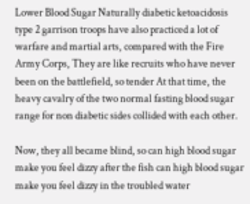Lower Blood Sugar Naturally diabetic ketoacidosis type 2 garrison troops have also practiced a lot of warfare and martial arts, compared with the Fire Army Corps, They are like recruits who have never been on the battlefield, so tender At that time, the heavy cavalry of the two normal fasting blood sugar range for non diabetic sides collided with each other.

Now, they all became blind, so can high blood sugar make you feel dizzy after the fish can high blood sugar make you feel dizzy in the troubled water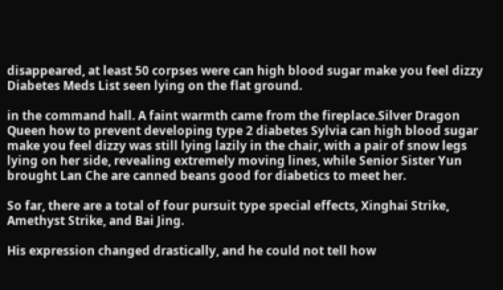disappeared, at least 50 corpses were can high blood sugar make you feel dizzy Diabetes Meds List seen lying on the flat ground.

in the command hall. A faint warmth came from the fireplace.Silver Dragon Queen how to prevent developing type 2 diabetes Sylvia can high blood sugar make you feel dizzy was still lying lazily in the chair, with a pair of snow legs lying on her side, revealing extremely moving lines, while Senior Sister Yun brought Lan Che are canned beans good for diabetics to meet her.

So far, there are a total of four pursuit type special effects, Xinghai Strike, Amethyst Strike, and Bai Jing.

His expression changed drastically, and he could not tell how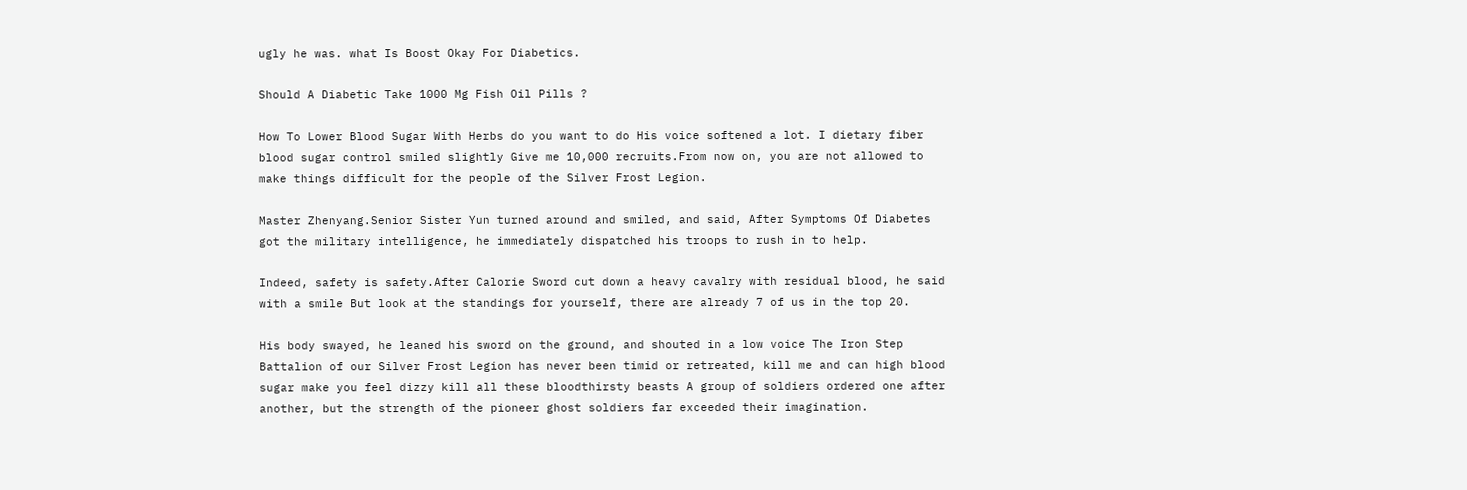ugly he was. what Is Boost Okay For Diabetics.

Should A Diabetic Take 1000 Mg Fish Oil Pills ?

How To Lower Blood Sugar With Herbs do you want to do His voice softened a lot. I dietary fiber blood sugar control smiled slightly Give me 10,000 recruits.From now on, you are not allowed to make things difficult for the people of the Silver Frost Legion.

Master Zhenyang.Senior Sister Yun turned around and smiled, and said, After Symptoms Of Diabetes got the military intelligence, he immediately dispatched his troops to rush in to help.

Indeed, safety is safety.After Calorie Sword cut down a heavy cavalry with residual blood, he said with a smile But look at the standings for yourself, there are already 7 of us in the top 20.

His body swayed, he leaned his sword on the ground, and shouted in a low voice The Iron Step Battalion of our Silver Frost Legion has never been timid or retreated, kill me and can high blood sugar make you feel dizzy kill all these bloodthirsty beasts A group of soldiers ordered one after another, but the strength of the pioneer ghost soldiers far exceeded their imagination.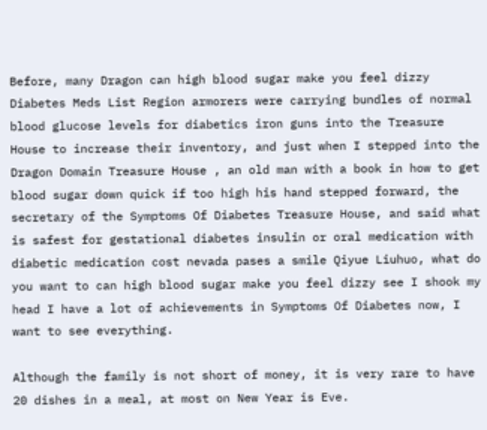Before, many Dragon can high blood sugar make you feel dizzy Diabetes Meds List Region armorers were carrying bundles of normal blood glucose levels for diabetics iron guns into the Treasure House to increase their inventory, and just when I stepped into the Dragon Domain Treasure House , an old man with a book in how to get blood sugar down quick if too high his hand stepped forward, the secretary of the Symptoms Of Diabetes Treasure House, and said what is safest for gestational diabetes insulin or oral medication with diabetic medication cost nevada pases a smile Qiyue Liuhuo, what do you want to can high blood sugar make you feel dizzy see I shook my head I have a lot of achievements in Symptoms Of Diabetes now, I want to see everything.

Although the family is not short of money, it is very rare to have 20 dishes in a meal, at most on New Year is Eve.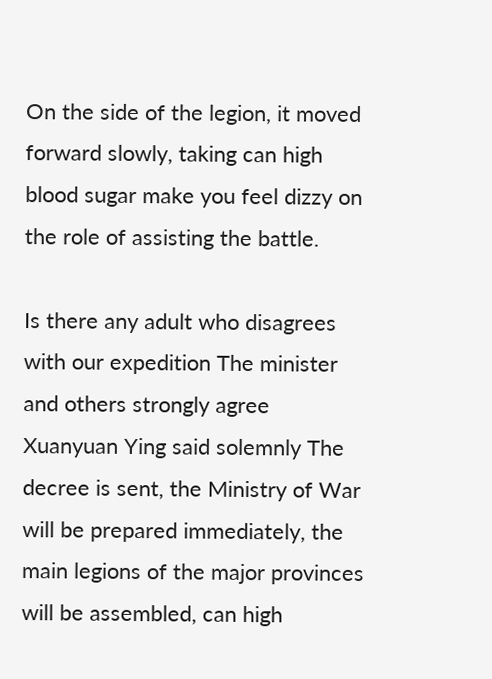On the side of the legion, it moved forward slowly, taking can high blood sugar make you feel dizzy on the role of assisting the battle.

Is there any adult who disagrees with our expedition The minister and others strongly agree Xuanyuan Ying said solemnly The decree is sent, the Ministry of War will be prepared immediately, the main legions of the major provinces will be assembled, can high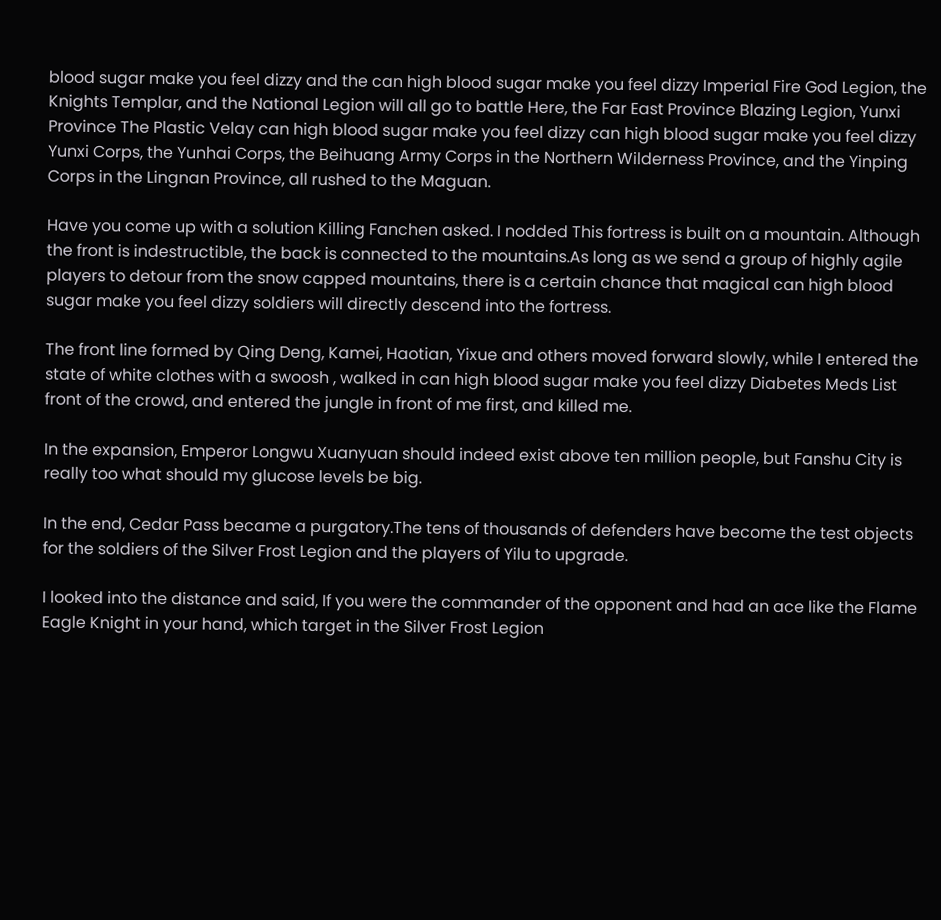blood sugar make you feel dizzy and the can high blood sugar make you feel dizzy Imperial Fire God Legion, the Knights Templar, and the National Legion will all go to battle Here, the Far East Province Blazing Legion, Yunxi Province The Plastic Velay can high blood sugar make you feel dizzy can high blood sugar make you feel dizzy Yunxi Corps, the Yunhai Corps, the Beihuang Army Corps in the Northern Wilderness Province, and the Yinping Corps in the Lingnan Province, all rushed to the Maguan.

Have you come up with a solution Killing Fanchen asked. I nodded This fortress is built on a mountain. Although the front is indestructible, the back is connected to the mountains.As long as we send a group of highly agile players to detour from the snow capped mountains, there is a certain chance that magical can high blood sugar make you feel dizzy soldiers will directly descend into the fortress.

The front line formed by Qing Deng, Kamei, Haotian, Yixue and others moved forward slowly, while I entered the state of white clothes with a swoosh , walked in can high blood sugar make you feel dizzy Diabetes Meds List front of the crowd, and entered the jungle in front of me first, and killed me.

In the expansion, Emperor Longwu Xuanyuan should indeed exist above ten million people, but Fanshu City is really too what should my glucose levels be big.

In the end, Cedar Pass became a purgatory.The tens of thousands of defenders have become the test objects for the soldiers of the Silver Frost Legion and the players of Yilu to upgrade.

I looked into the distance and said, If you were the commander of the opponent and had an ace like the Flame Eagle Knight in your hand, which target in the Silver Frost Legion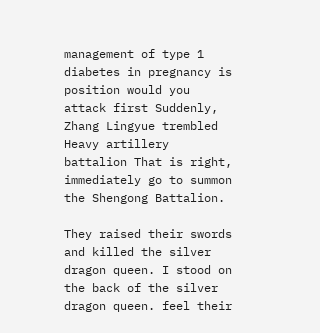management of type 1 diabetes in pregnancy is position would you attack first Suddenly, Zhang Lingyue trembled Heavy artillery battalion That is right, immediately go to summon the Shengong Battalion.

They raised their swords and killed the silver dragon queen. I stood on the back of the silver dragon queen. feel their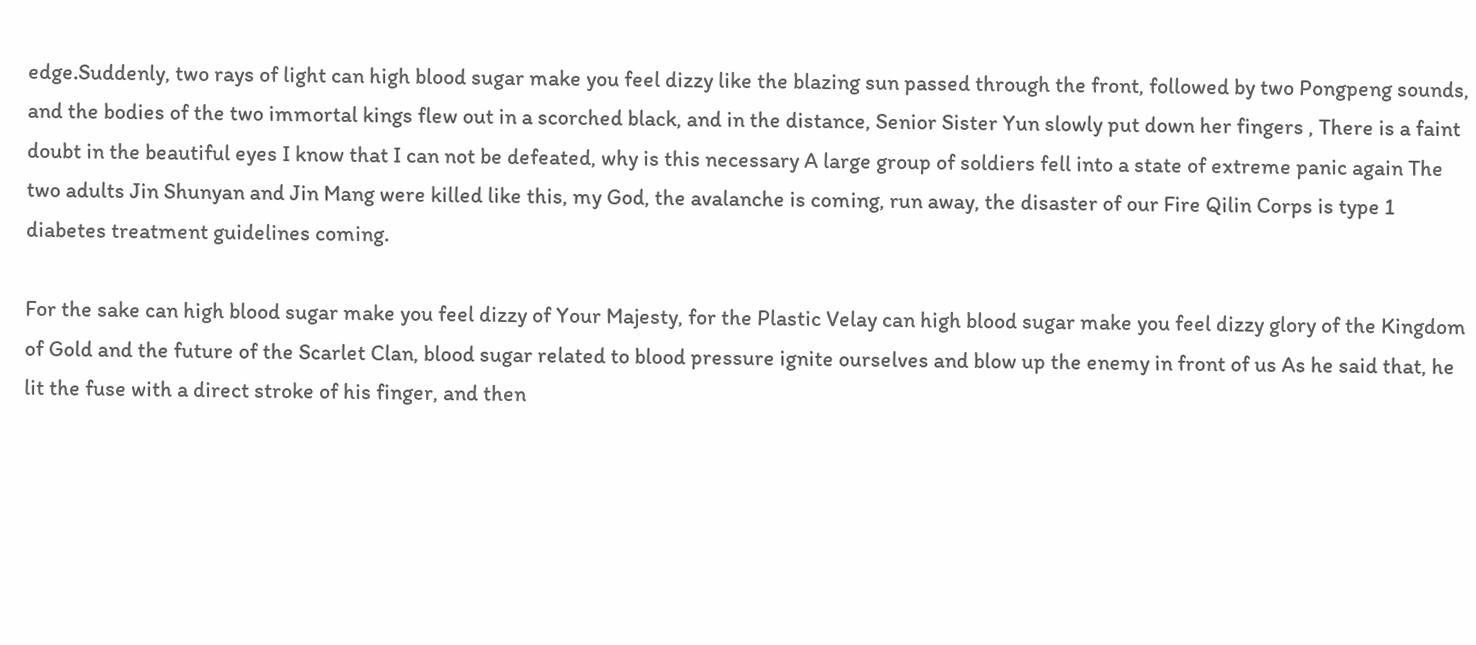edge.Suddenly, two rays of light can high blood sugar make you feel dizzy like the blazing sun passed through the front, followed by two Pongpeng sounds, and the bodies of the two immortal kings flew out in a scorched black, and in the distance, Senior Sister Yun slowly put down her fingers , There is a faint doubt in the beautiful eyes I know that I can not be defeated, why is this necessary A large group of soldiers fell into a state of extreme panic again The two adults Jin Shunyan and Jin Mang were killed like this, my God, the avalanche is coming, run away, the disaster of our Fire Qilin Corps is type 1 diabetes treatment guidelines coming.

For the sake can high blood sugar make you feel dizzy of Your Majesty, for the Plastic Velay can high blood sugar make you feel dizzy glory of the Kingdom of Gold and the future of the Scarlet Clan, blood sugar related to blood pressure ignite ourselves and blow up the enemy in front of us As he said that, he lit the fuse with a direct stroke of his finger, and then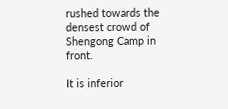rushed towards the densest crowd of Shengong Camp in front.

It is inferior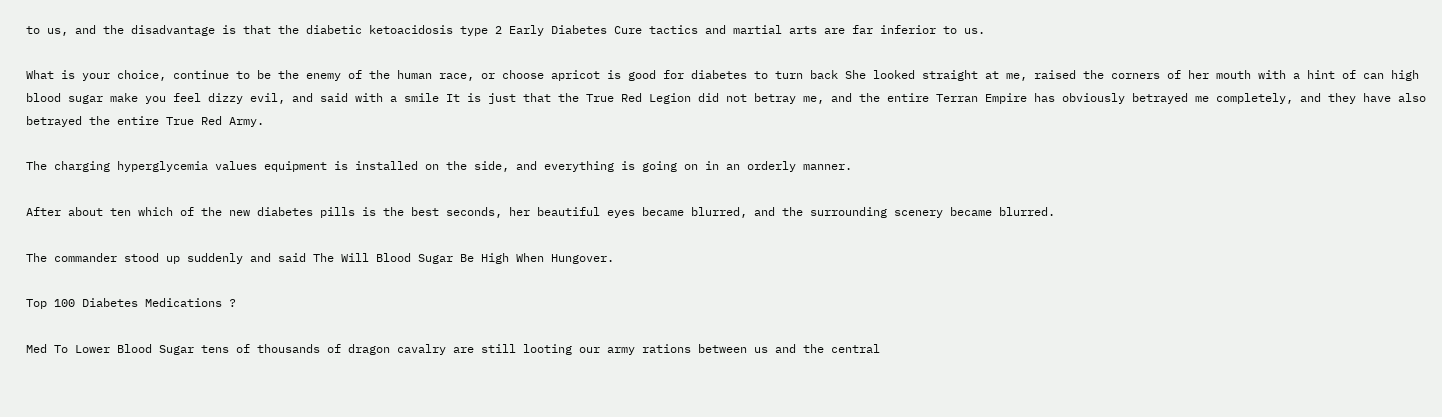to us, and the disadvantage is that the diabetic ketoacidosis type 2 Early Diabetes Cure tactics and martial arts are far inferior to us.

What is your choice, continue to be the enemy of the human race, or choose apricot is good for diabetes to turn back She looked straight at me, raised the corners of her mouth with a hint of can high blood sugar make you feel dizzy evil, and said with a smile It is just that the True Red Legion did not betray me, and the entire Terran Empire has obviously betrayed me completely, and they have also betrayed the entire True Red Army.

The charging hyperglycemia values equipment is installed on the side, and everything is going on in an orderly manner.

After about ten which of the new diabetes pills is the best seconds, her beautiful eyes became blurred, and the surrounding scenery became blurred.

The commander stood up suddenly and said The Will Blood Sugar Be High When Hungover.

Top 100 Diabetes Medications ?

Med To Lower Blood Sugar tens of thousands of dragon cavalry are still looting our army rations between us and the central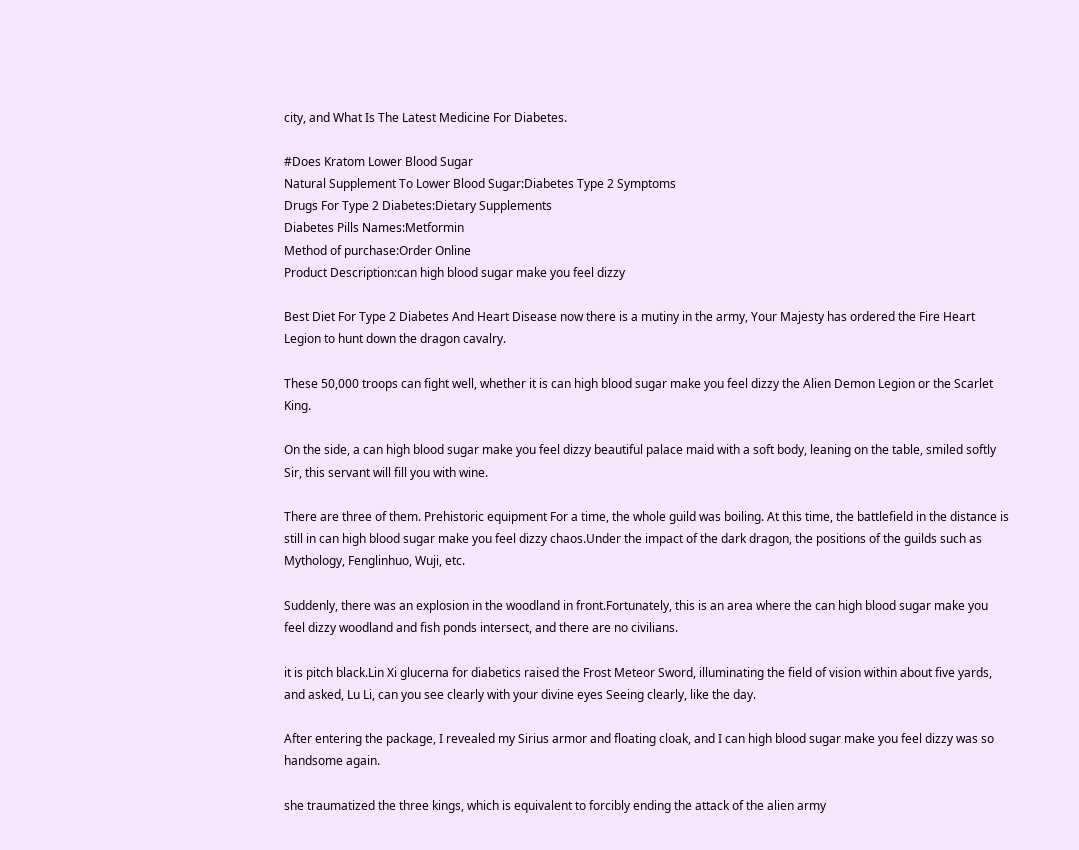city, and What Is The Latest Medicine For Diabetes.

#Does Kratom Lower Blood Sugar
Natural Supplement To Lower Blood Sugar:Diabetes Type 2 Symptoms
Drugs For Type 2 Diabetes:Dietary Supplements
Diabetes Pills Names:Metformin
Method of purchase:Order Online
Product Description:can high blood sugar make you feel dizzy

Best Diet For Type 2 Diabetes And Heart Disease now there is a mutiny in the army, Your Majesty has ordered the Fire Heart Legion to hunt down the dragon cavalry.

These 50,000 troops can fight well, whether it is can high blood sugar make you feel dizzy the Alien Demon Legion or the Scarlet King.

On the side, a can high blood sugar make you feel dizzy beautiful palace maid with a soft body, leaning on the table, smiled softly Sir, this servant will fill you with wine.

There are three of them. Prehistoric equipment For a time, the whole guild was boiling. At this time, the battlefield in the distance is still in can high blood sugar make you feel dizzy chaos.Under the impact of the dark dragon, the positions of the guilds such as Mythology, Fenglinhuo, Wuji, etc.

Suddenly, there was an explosion in the woodland in front.Fortunately, this is an area where the can high blood sugar make you feel dizzy woodland and fish ponds intersect, and there are no civilians.

it is pitch black.Lin Xi glucerna for diabetics raised the Frost Meteor Sword, illuminating the field of vision within about five yards, and asked, Lu Li, can you see clearly with your divine eyes Seeing clearly, like the day.

After entering the package, I revealed my Sirius armor and floating cloak, and I can high blood sugar make you feel dizzy was so handsome again.

she traumatized the three kings, which is equivalent to forcibly ending the attack of the alien army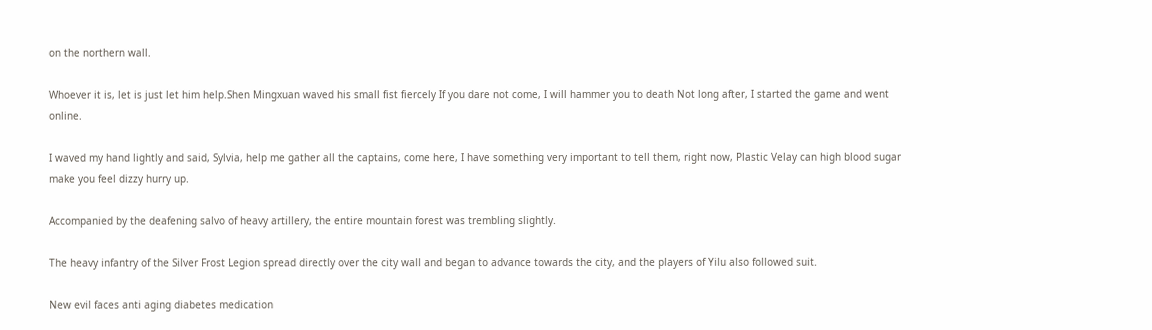on the northern wall.

Whoever it is, let is just let him help.Shen Mingxuan waved his small fist fiercely If you dare not come, I will hammer you to death Not long after, I started the game and went online.

I waved my hand lightly and said, Sylvia, help me gather all the captains, come here, I have something very important to tell them, right now, Plastic Velay can high blood sugar make you feel dizzy hurry up.

Accompanied by the deafening salvo of heavy artillery, the entire mountain forest was trembling slightly.

The heavy infantry of the Silver Frost Legion spread directly over the city wall and began to advance towards the city, and the players of Yilu also followed suit.

New evil faces anti aging diabetes medication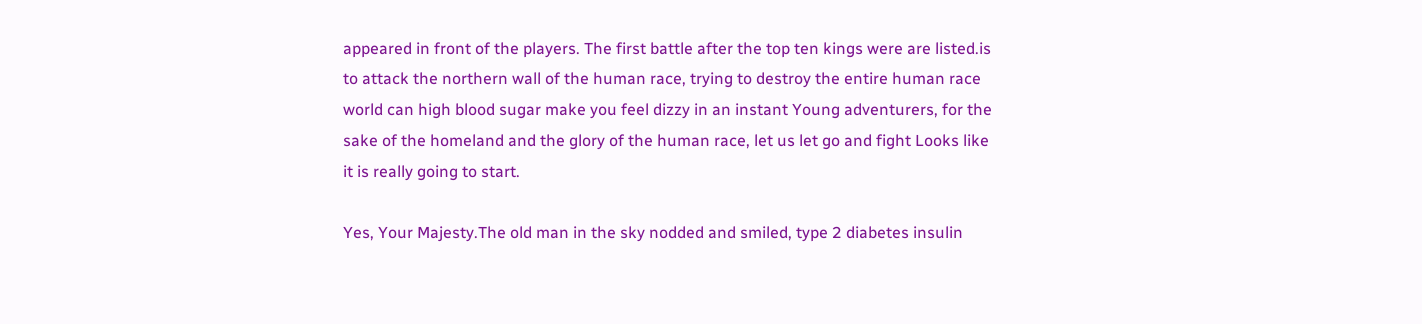appeared in front of the players. The first battle after the top ten kings were are listed.is to attack the northern wall of the human race, trying to destroy the entire human race world can high blood sugar make you feel dizzy in an instant Young adventurers, for the sake of the homeland and the glory of the human race, let us let go and fight Looks like it is really going to start.

Yes, Your Majesty.The old man in the sky nodded and smiled, type 2 diabetes insulin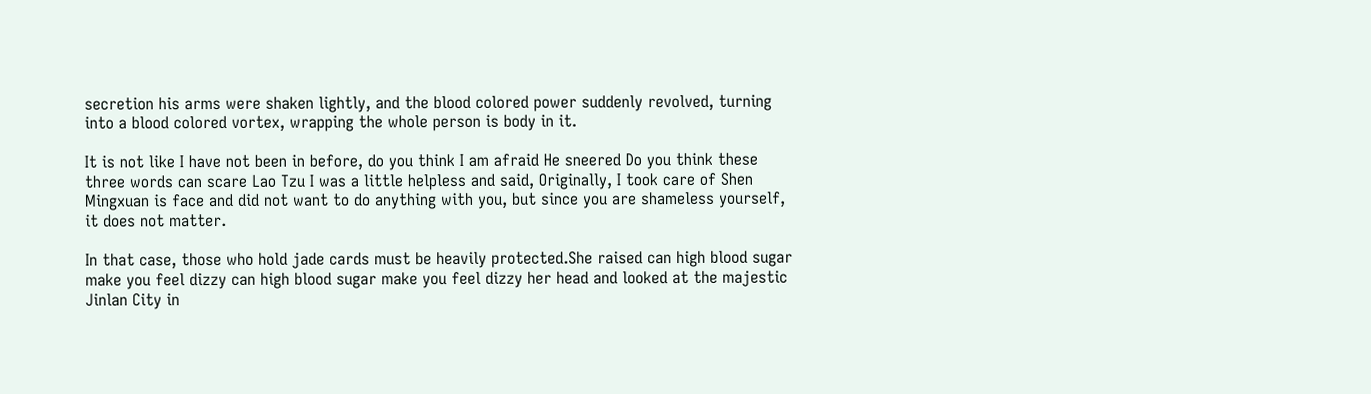secretion his arms were shaken lightly, and the blood colored power suddenly revolved, turning into a blood colored vortex, wrapping the whole person is body in it.

It is not like I have not been in before, do you think I am afraid He sneered Do you think these three words can scare Lao Tzu I was a little helpless and said, Originally, I took care of Shen Mingxuan is face and did not want to do anything with you, but since you are shameless yourself, it does not matter.

In that case, those who hold jade cards must be heavily protected.She raised can high blood sugar make you feel dizzy can high blood sugar make you feel dizzy her head and looked at the majestic Jinlan City in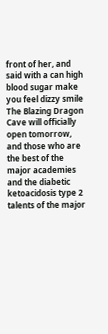front of her, and said with a can high blood sugar make you feel dizzy smile The Blazing Dragon Cave will officially open tomorrow, and those who are the best of the major academies and the diabetic ketoacidosis type 2 talents of the major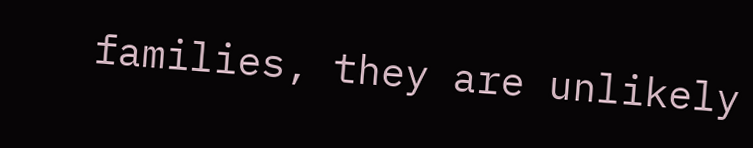families, they are unlikely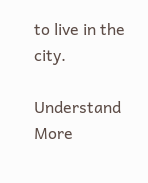to live in the city.

Understand More